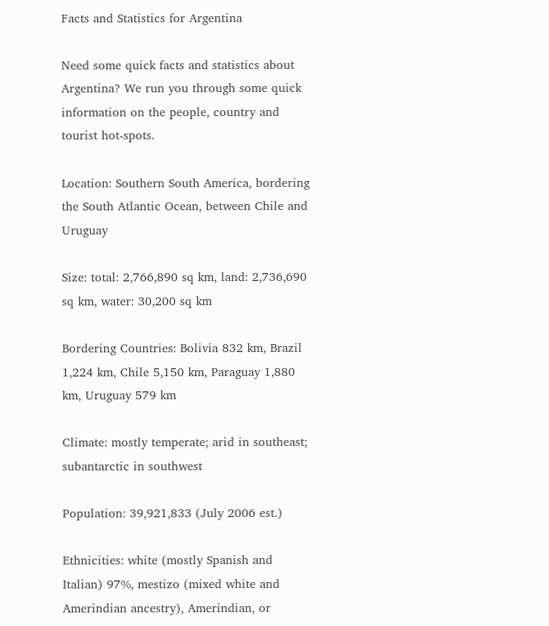Facts and Statistics for Argentina

Need some quick facts and statistics about Argentina? We run you through some quick information on the people, country and tourist hot-spots.

Location: Southern South America, bordering the South Atlantic Ocean, between Chile and Uruguay

Size: total: 2,766,890 sq km, land: 2,736,690 sq km, water: 30,200 sq km

Bordering Countries: Bolivia 832 km, Brazil 1,224 km, Chile 5,150 km, Paraguay 1,880 km, Uruguay 579 km

Climate: mostly temperate; arid in southeast; subantarctic in southwest

Population: 39,921,833 (July 2006 est.)

Ethnicities: white (mostly Spanish and Italian) 97%, mestizo (mixed white and Amerindian ancestry), Amerindian, or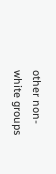other non-white groups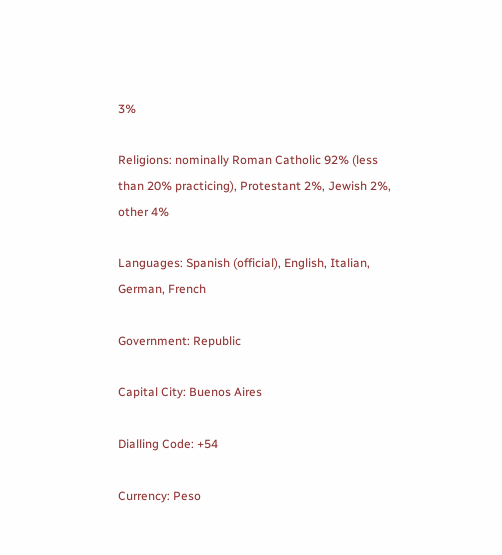3%

Religions: nominally Roman Catholic 92% (less than 20% practicing), Protestant 2%, Jewish 2%, other 4%

Languages: Spanish (official), English, Italian, German, French

Government: Republic

Capital City: Buenos Aires

Dialling Code: +54

Currency: Peso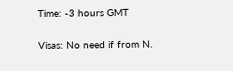Time: -3 hours GMT

Visas: No need if from N.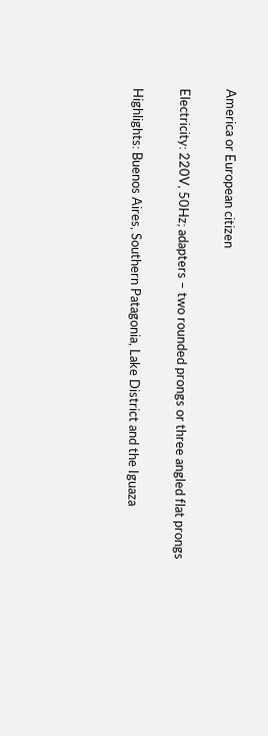America or European citizen

Electricity: 220V, 50Hz; adapters – two rounded prongs or three angled flat prongs

Highlights: Buenos Aires, Southern Patagonia, Lake District and the Iguaza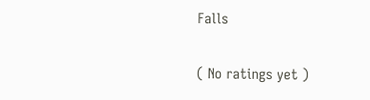Falls

( No ratings yet )